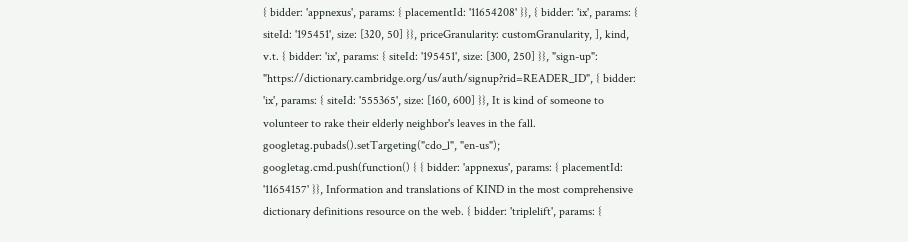{ bidder: 'appnexus', params: { placementId: '11654208' }}, { bidder: 'ix', params: { siteId: '195451', size: [320, 50] }}, priceGranularity: customGranularity, ], kind, v.t. { bidder: 'ix', params: { siteId: '195451', size: [300, 250] }}, "sign-up": "https://dictionary.cambridge.org/us/auth/signup?rid=READER_ID", { bidder: 'ix', params: { siteId: '555365', size: [160, 600] }}, It is kind of someone to volunteer to rake their elderly neighbor's leaves in the fall. googletag.pubads().setTargeting("cdo_l", "en-us"); googletag.cmd.push(function() { { bidder: 'appnexus', params: { placementId: '11654157' }}, Information and translations of KIND in the most comprehensive dictionary definitions resource on the web. { bidder: 'triplelift', params: {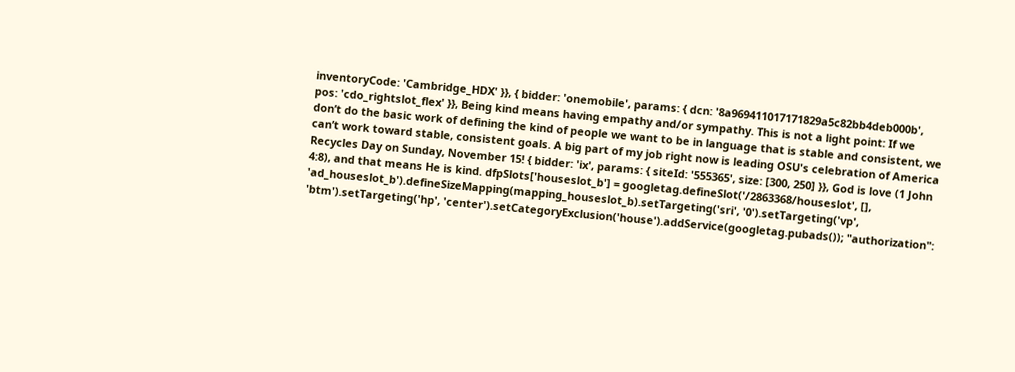inventoryCode: 'Cambridge_HDX' }}, { bidder: 'onemobile', params: { dcn: '8a969411017171829a5c82bb4deb000b', pos: 'cdo_rightslot_flex' }}, Being kind means having empathy and/or sympathy. This is not a light point: If we don’t do the basic work of defining the kind of people we want to be in language that is stable and consistent, we can’t work toward stable, consistent goals. A big part of my job right now is leading OSU's celebration of America Recycles Day on Sunday, November 15! { bidder: 'ix', params: { siteId: '555365', size: [300, 250] }}, God is love (1 John 4:8), and that means He is kind. dfpSlots['houseslot_b'] = googletag.defineSlot('/2863368/houseslot', [], 'ad_houseslot_b').defineSizeMapping(mapping_houseslot_b).setTargeting('sri', '0').setTargeting('vp', 'btm').setTargeting('hp', 'center').setCategoryExclusion('house').addService(googletag.pubads()); "authorization":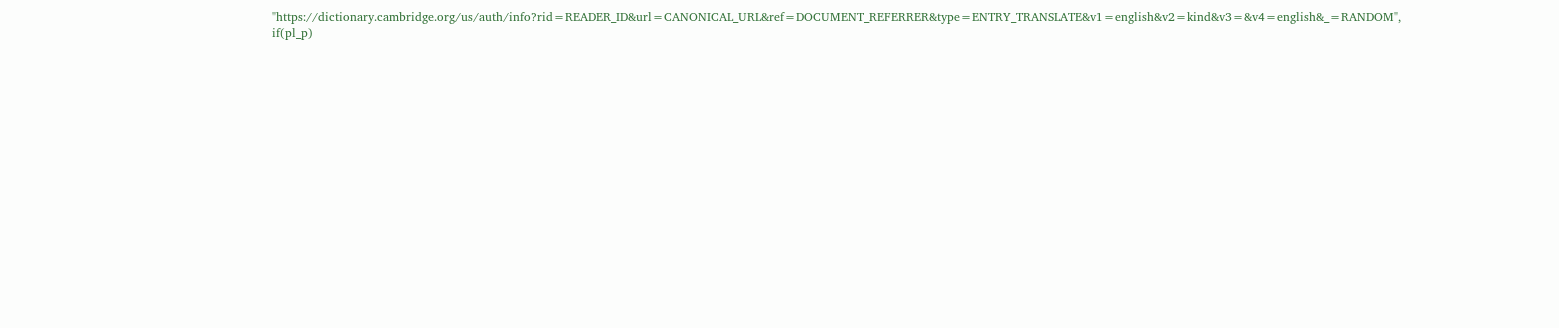"https://dictionary.cambridge.org/us/auth/info?rid=READER_ID&url=CANONICAL_URL&ref=DOCUMENT_REFERRER&type=ENTRY_TRANSLATE&v1=english&v2=kind&v3=&v4=english&_=RANDOM", if(pl_p)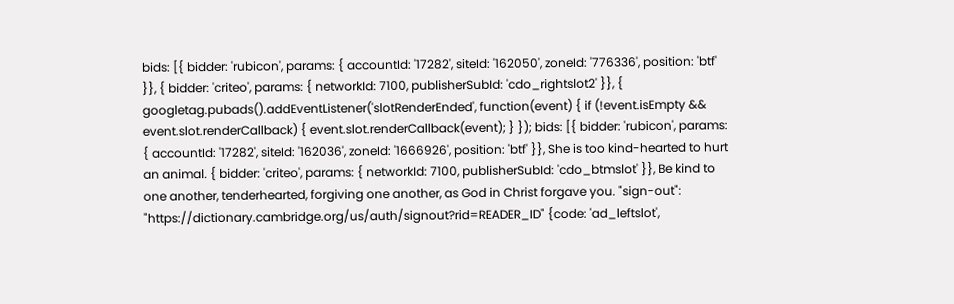bids: [{ bidder: 'rubicon', params: { accountId: '17282', siteId: '162050', zoneId: '776336', position: 'btf' }}, { bidder: 'criteo', params: { networkId: 7100, publisherSubId: 'cdo_rightslot2' }}, { googletag.pubads().addEventListener('slotRenderEnded', function(event) { if (!event.isEmpty && event.slot.renderCallback) { event.slot.renderCallback(event); } }); bids: [{ bidder: 'rubicon', params: { accountId: '17282', siteId: '162036', zoneId: '1666926', position: 'btf' }}, She is too kind-hearted to hurt an animal. { bidder: 'criteo', params: { networkId: 7100, publisherSubId: 'cdo_btmslot' }}, Be kind to one another, tenderhearted, forgiving one another, as God in Christ forgave you. "sign-out": "https://dictionary.cambridge.org/us/auth/signout?rid=READER_ID" {code: 'ad_leftslot',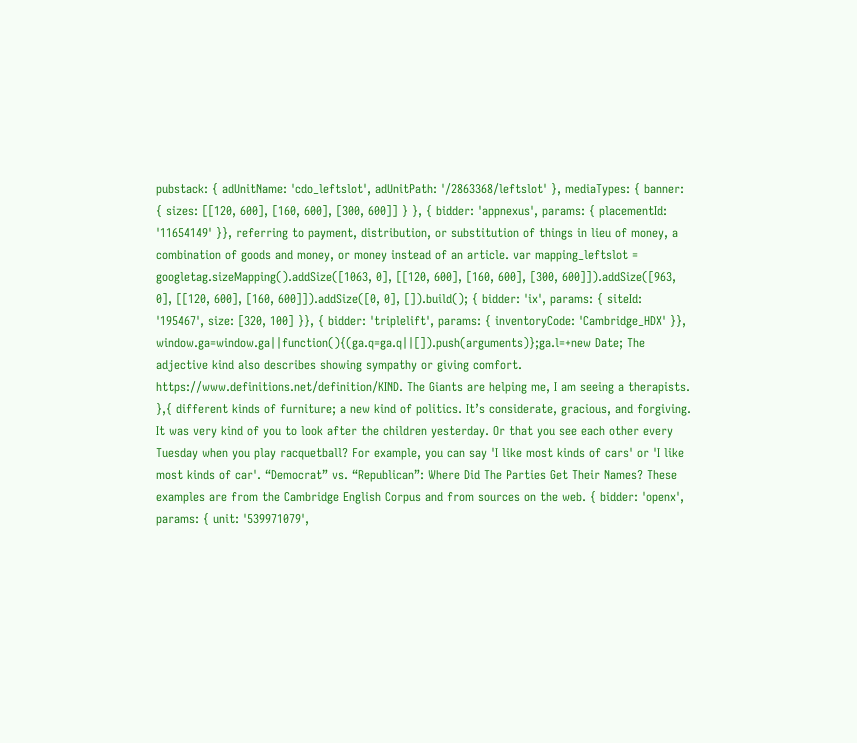pubstack: { adUnitName: 'cdo_leftslot', adUnitPath: '/2863368/leftslot' }, mediaTypes: { banner: { sizes: [[120, 600], [160, 600], [300, 600]] } }, { bidder: 'appnexus', params: { placementId: '11654149' }}, referring to payment, distribution, or substitution of things in lieu of money, a combination of goods and money, or money instead of an article. var mapping_leftslot = googletag.sizeMapping().addSize([1063, 0], [[120, 600], [160, 600], [300, 600]]).addSize([963, 0], [[120, 600], [160, 600]]).addSize([0, 0], []).build(); { bidder: 'ix', params: { siteId: '195467', size: [320, 100] }}, { bidder: 'triplelift', params: { inventoryCode: 'Cambridge_HDX' }}, window.ga=window.ga||function(){(ga.q=ga.q||[]).push(arguments)};ga.l=+new Date; The adjective kind also describes showing sympathy or giving comfort. https://www.definitions.net/definition/KIND. The Giants are helping me, I am seeing a therapists. },{ different kinds of furniture; a new kind of politics. It’s considerate, gracious, and forgiving. It was very kind of you to look after the children yesterday. Or that you see each other every Tuesday when you play racquetball? For example, you can say 'I like most kinds of cars' or 'I like most kinds of car'. “Democrat” vs. “Republican”: Where Did The Parties Get Their Names? These examples are from the Cambridge English Corpus and from sources on the web. { bidder: 'openx', params: { unit: '539971079',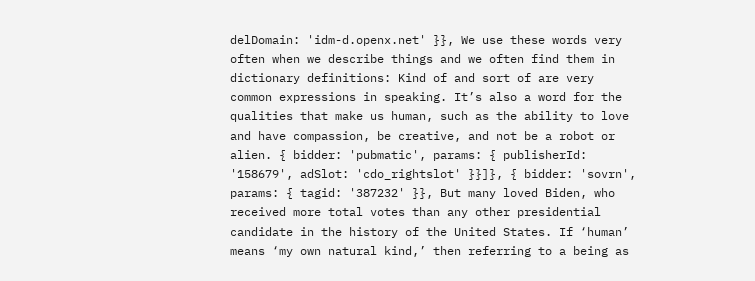delDomain: 'idm-d.openx.net' }}, We use these words very often when we describe things and we often find them in dictionary definitions: Kind of and sort of are very common expressions in speaking. It’s also a word for the qualities that make us human, such as the ability to love and have compassion, be creative, and not be a robot or alien. { bidder: 'pubmatic', params: { publisherId: '158679', adSlot: 'cdo_rightslot' }}]}, { bidder: 'sovrn', params: { tagid: '387232' }}, But many loved Biden, who received more total votes than any other presidential candidate in the history of the United States. If ‘human’ means ‘my own natural kind,’ then referring to a being as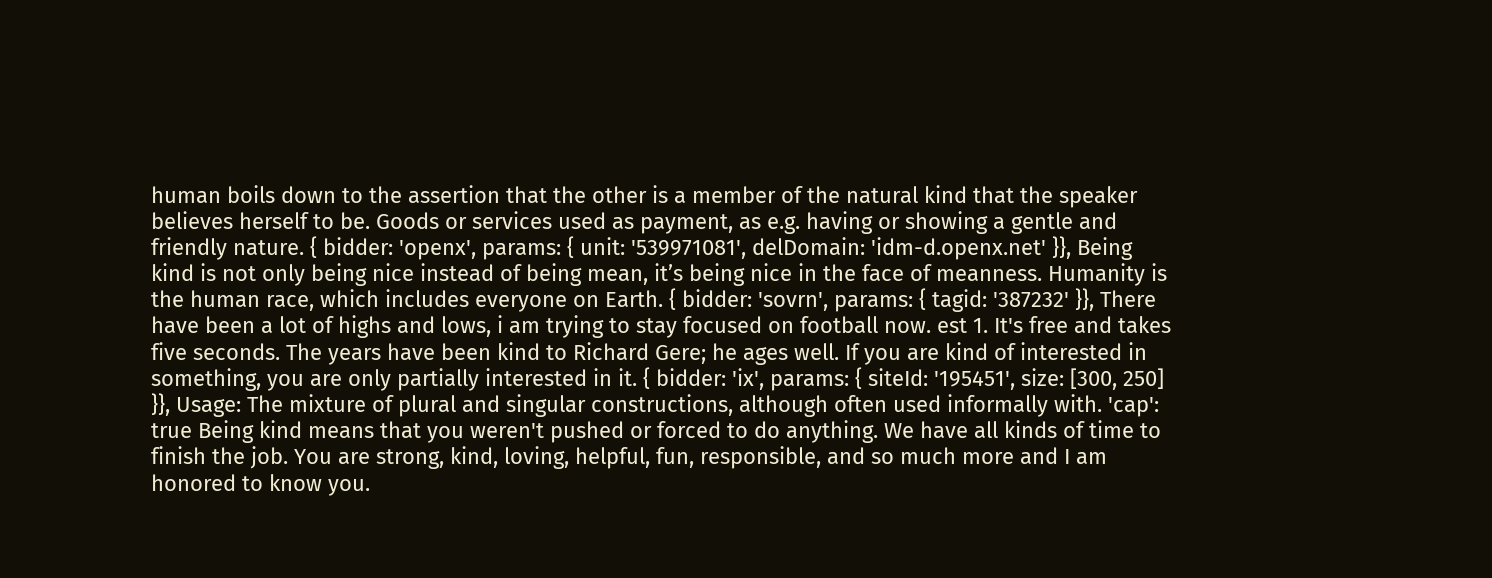human boils down to the assertion that the other is a member of the natural kind that the speaker believes herself to be. Goods or services used as payment, as e.g. having or showing a gentle and friendly nature. { bidder: 'openx', params: { unit: '539971081', delDomain: 'idm-d.openx.net' }}, Being kind is not only being nice instead of being mean, it’s being nice in the face of meanness. Humanity is the human race, which includes everyone on Earth. { bidder: 'sovrn', params: { tagid: '387232' }}, There have been a lot of highs and lows, i am trying to stay focused on football now. est 1. It's free and takes five seconds. The years have been kind to Richard Gere; he ages well. If you are kind of interested in something, you are only partially interested in it. { bidder: 'ix', params: { siteId: '195451', size: [300, 250] }}, Usage: The mixture of plural and singular constructions, although often used informally with. 'cap': true Being kind means that you weren't pushed or forced to do anything. We have all kinds of time to finish the job. You are strong, kind, loving, helpful, fun, responsible, and so much more and I am honored to know you.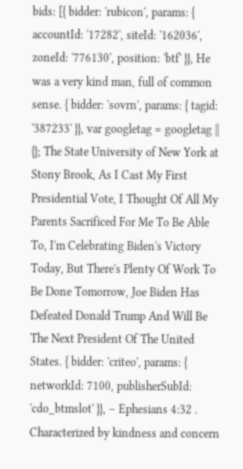bids: [{ bidder: 'rubicon', params: { accountId: '17282', siteId: '162036', zoneId: '776130', position: 'btf' }}, He was a very kind man, full of common sense. { bidder: 'sovrn', params: { tagid: '387233' }}, var googletag = googletag || {}; The State University of New York at Stony Brook, As I Cast My First Presidential Vote, I Thought Of All My Parents Sacrificed For Me To Be Able To, I'm Celebrating Biden's Victory Today, But There's Plenty Of Work To Be Done Tomorrow, Joe Biden Has Defeated Donald Trump And Will Be The Next President Of The United States. { bidder: 'criteo', params: { networkId: 7100, publisherSubId: 'cdo_btmslot' }}, – Ephesians 4:32 . Characterized by kindness and concern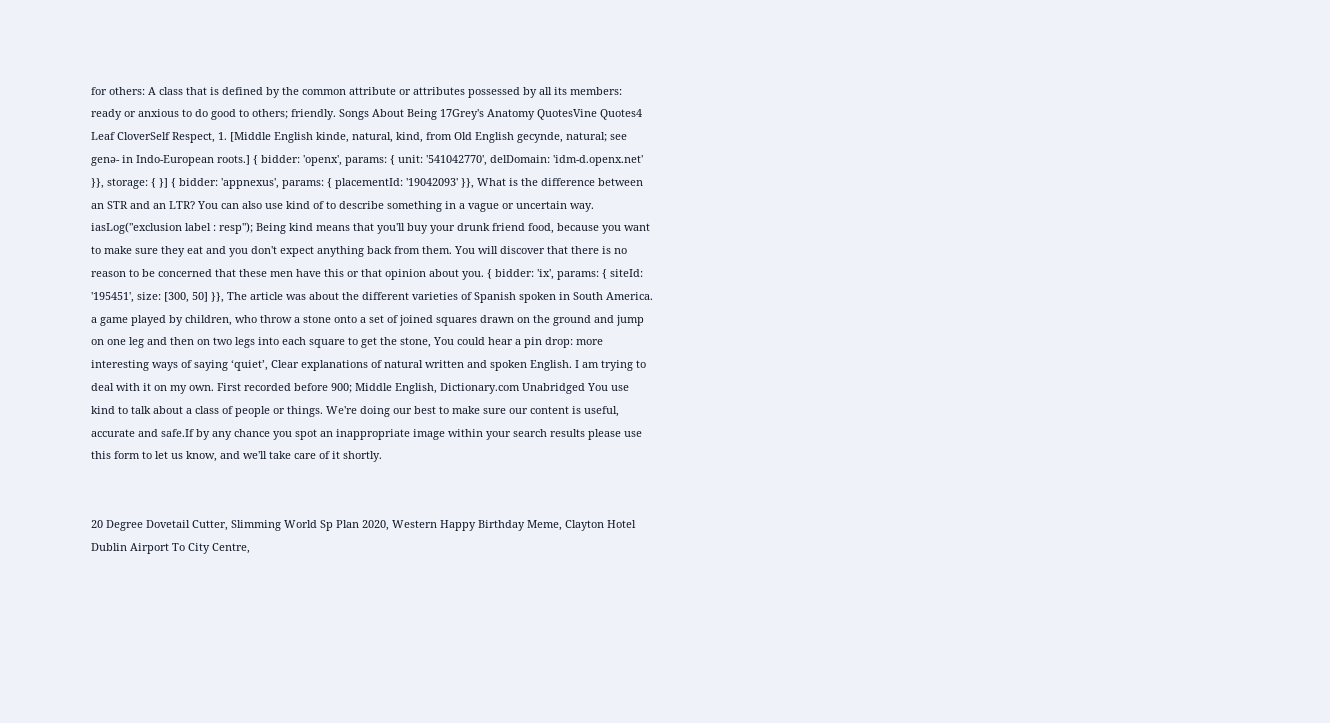for others: A class that is defined by the common attribute or attributes possessed by all its members: ready or anxious to do good to others; friendly. Songs About Being 17Grey's Anatomy QuotesVine Quotes4 Leaf CloverSelf Respect, 1. [Middle English kinde, natural, kind, from Old English gecynde, natural; see genə- in Indo-European roots.] { bidder: 'openx', params: { unit: '541042770', delDomain: 'idm-d.openx.net' }}, storage: { }] { bidder: 'appnexus', params: { placementId: '19042093' }}, What is the difference between an STR and an LTR? You can also use kind of to describe something in a vague or uncertain way. iasLog("exclusion label : resp"); Being kind means that you'll buy your drunk friend food, because you want to make sure they eat and you don't expect anything back from them. You will discover that there is no reason to be concerned that these men have this or that opinion about you. { bidder: 'ix', params: { siteId: '195451', size: [300, 50] }}, The article was about the different varieties of Spanish spoken in South America. a game played by children, who throw a stone onto a set of joined squares drawn on the ground and jump on one leg and then on two legs into each square to get the stone, You could hear a pin drop: more interesting ways of saying ‘quiet’, Clear explanations of natural written and spoken English. I am trying to deal with it on my own. First recorded before 900; Middle English, Dictionary.com Unabridged You use kind to talk about a class of people or things. We're doing our best to make sure our content is useful, accurate and safe.If by any chance you spot an inappropriate image within your search results please use this form to let us know, and we'll take care of it shortly.


20 Degree Dovetail Cutter, Slimming World Sp Plan 2020, Western Happy Birthday Meme, Clayton Hotel Dublin Airport To City Centre,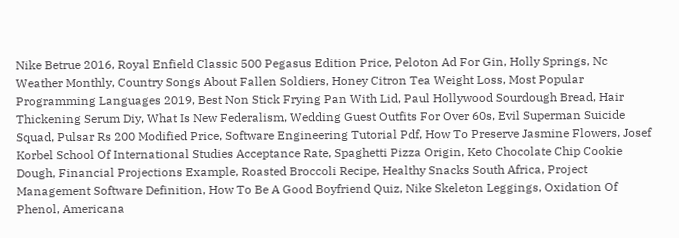Nike Betrue 2016, Royal Enfield Classic 500 Pegasus Edition Price, Peloton Ad For Gin, Holly Springs, Nc Weather Monthly, Country Songs About Fallen Soldiers, Honey Citron Tea Weight Loss, Most Popular Programming Languages 2019, Best Non Stick Frying Pan With Lid, Paul Hollywood Sourdough Bread, Hair Thickening Serum Diy, What Is New Federalism, Wedding Guest Outfits For Over 60s, Evil Superman Suicide Squad, Pulsar Rs 200 Modified Price, Software Engineering Tutorial Pdf, How To Preserve Jasmine Flowers, Josef Korbel School Of International Studies Acceptance Rate, Spaghetti Pizza Origin, Keto Chocolate Chip Cookie Dough, Financial Projections Example, Roasted Broccoli Recipe, Healthy Snacks South Africa, Project Management Software Definition, How To Be A Good Boyfriend Quiz, Nike Skeleton Leggings, Oxidation Of Phenol, Americana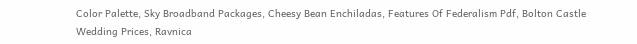Color Palette, Sky Broadband Packages, Cheesy Bean Enchiladas, Features Of Federalism Pdf, Bolton Castle Wedding Prices, Ravnica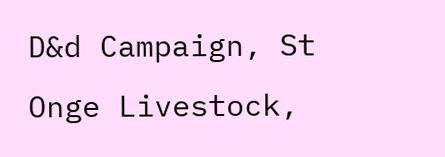D&d Campaign, St Onge Livestock,